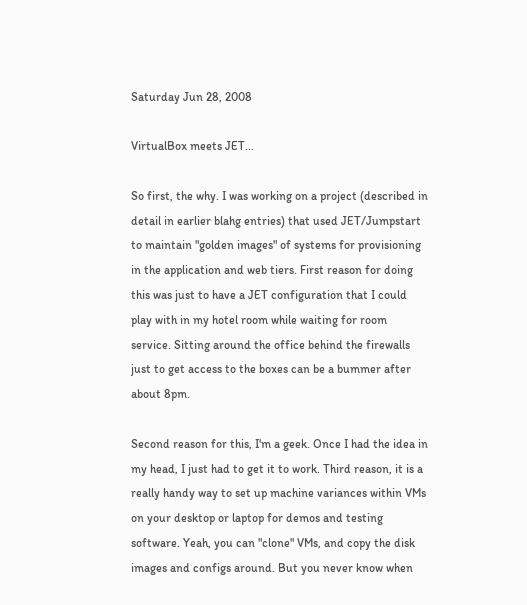Saturday Jun 28, 2008

VirtualBox meets JET...

So first, the why. I was working on a project (described in detail in earlier blahg entries) that used JET/Jumpstart to maintain "golden images" of systems for provisioning in the application and web tiers. First reason for doing this was just to have a JET configuration that I could play with in my hotel room while waiting for room service. Sitting around the office behind the firewalls just to get access to the boxes can be a bummer after about 8pm.

Second reason for this, I'm a geek. Once I had the idea in my head, I just had to get it to work. Third reason, it is a really handy way to set up machine variances within VMs on your desktop or laptop for demos and testing software. Yeah, you can "clone" VMs, and copy the disk images and configs around. But you never know when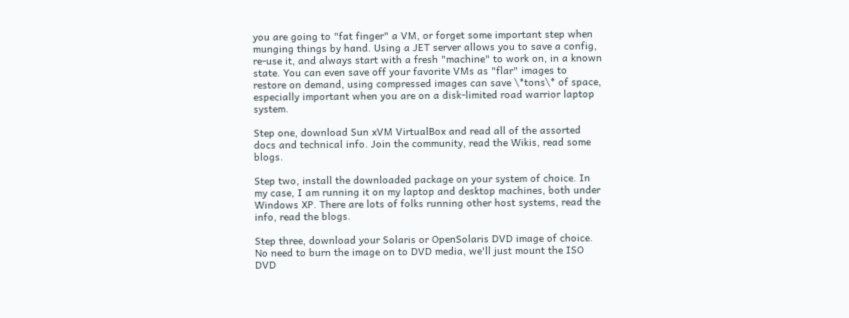you are going to "fat finger" a VM, or forget some important step when munging things by hand. Using a JET server allows you to save a config, re-use it, and always start with a fresh "machine" to work on, in a known state. You can even save off your favorite VMs as "flar" images to restore on demand, using compressed images can save \*tons\* of space, especially important when you are on a disk-limited road warrior laptop system.

Step one, download Sun xVM VirtualBox and read all of the assorted docs and technical info. Join the community, read the Wikis, read some blogs.

Step two, install the downloaded package on your system of choice. In my case, I am running it on my laptop and desktop machines, both under Windows XP. There are lots of folks running other host systems, read the info, read the blogs.

Step three, download your Solaris or OpenSolaris DVD image of choice. No need to burn the image on to DVD media, we'll just mount the ISO DVD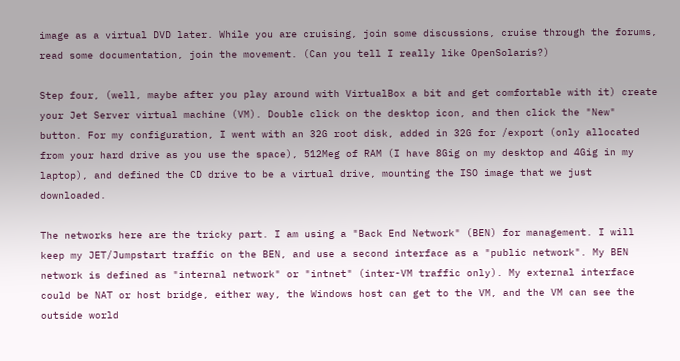image as a virtual DVD later. While you are cruising, join some discussions, cruise through the forums, read some documentation, join the movement. (Can you tell I really like OpenSolaris?)

Step four, (well, maybe after you play around with VirtualBox a bit and get comfortable with it) create your Jet Server virtual machine (VM). Double click on the desktop icon, and then click the "New" button. For my configuration, I went with an 32G root disk, added in 32G for /export (only allocated from your hard drive as you use the space), 512Meg of RAM (I have 8Gig on my desktop and 4Gig in my laptop), and defined the CD drive to be a virtual drive, mounting the ISO image that we just downloaded.

The networks here are the tricky part. I am using a "Back End Network" (BEN) for management. I will keep my JET/Jumpstart traffic on the BEN, and use a second interface as a "public network". My BEN network is defined as "internal network" or "intnet" (inter-VM traffic only). My external interface could be NAT or host bridge, either way, the Windows host can get to the VM, and the VM can see the outside world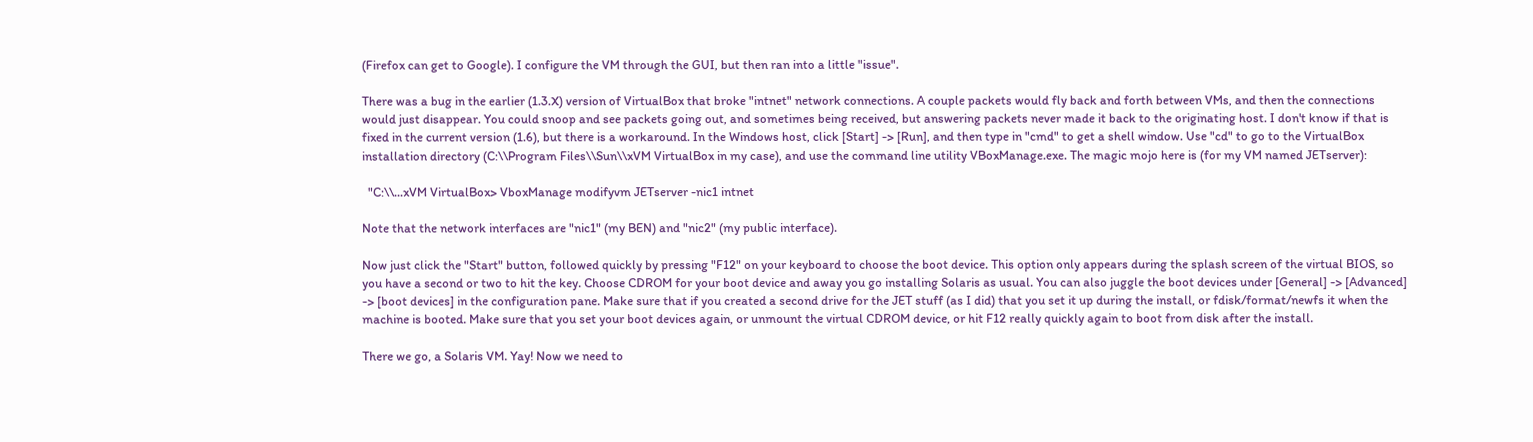(Firefox can get to Google). I configure the VM through the GUI, but then ran into a little "issue".

There was a bug in the earlier (1.3.X) version of VirtualBox that broke "intnet" network connections. A couple packets would fly back and forth between VMs, and then the connections would just disappear. You could snoop and see packets going out, and sometimes being received, but answering packets never made it back to the originating host. I don't know if that is fixed in the current version (1.6), but there is a workaround. In the Windows host, click [Start] -> [Run], and then type in "cmd" to get a shell window. Use "cd" to go to the VirtualBox installation directory (C:\\Program Files\\Sun\\xVM VirtualBox in my case), and use the command line utility VBoxManage.exe. The magic mojo here is (for my VM named JETserver):

  "C:\\...xVM VirtualBox> VboxManage modifyvm JETserver -nic1 intnet

Note that the network interfaces are "nic1" (my BEN) and "nic2" (my public interface).

Now just click the "Start" button, followed quickly by pressing "F12" on your keyboard to choose the boot device. This option only appears during the splash screen of the virtual BIOS, so you have a second or two to hit the key. Choose CDROM for your boot device and away you go installing Solaris as usual. You can also juggle the boot devices under [General] -> [Advanced] -> [boot devices] in the configuration pane. Make sure that if you created a second drive for the JET stuff (as I did) that you set it up during the install, or fdisk/format/newfs it when the machine is booted. Make sure that you set your boot devices again, or unmount the virtual CDROM device, or hit F12 really quickly again to boot from disk after the install.

There we go, a Solaris VM. Yay! Now we need to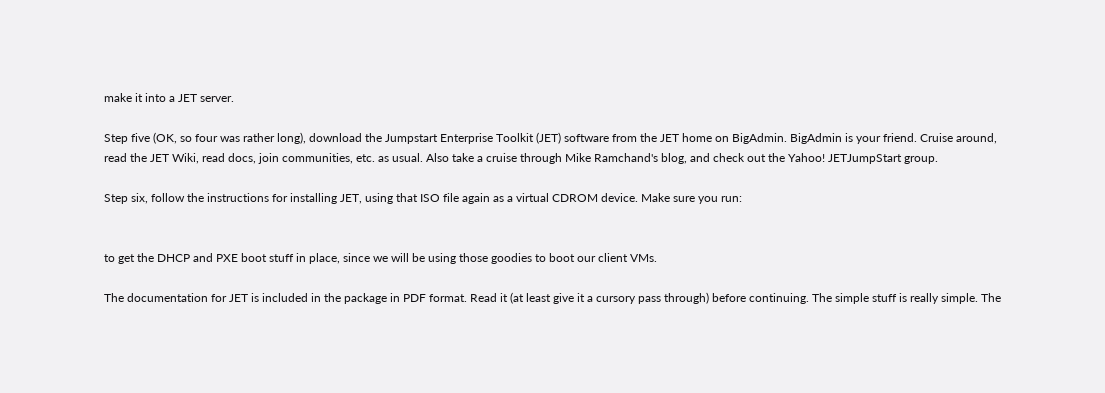make it into a JET server.

Step five (OK, so four was rather long), download the Jumpstart Enterprise Toolkit (JET) software from the JET home on BigAdmin. BigAdmin is your friend. Cruise around, read the JET Wiki, read docs, join communities, etc. as usual. Also take a cruise through Mike Ramchand's blog, and check out the Yahoo! JETJumpStart group.

Step six, follow the instructions for installing JET, using that ISO file again as a virtual CDROM device. Make sure you run:


to get the DHCP and PXE boot stuff in place, since we will be using those goodies to boot our client VMs.

The documentation for JET is included in the package in PDF format. Read it (at least give it a cursory pass through) before continuing. The simple stuff is really simple. The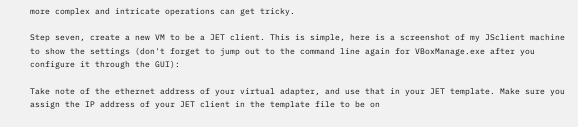more complex and intricate operations can get tricky.

Step seven, create a new VM to be a JET client. This is simple, here is a screenshot of my JSclient machine to show the settings (don't forget to jump out to the command line again for VBoxManage.exe after you configure it through the GUI):

Take note of the ethernet address of your virtual adapter, and use that in your JET template. Make sure you assign the IP address of your JET client in the template file to be on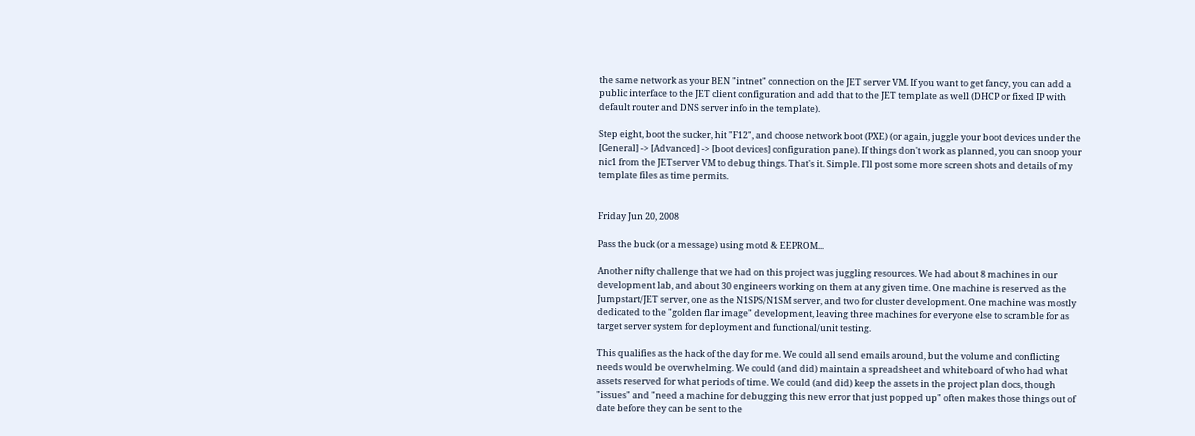the same network as your BEN "intnet" connection on the JET server VM. If you want to get fancy, you can add a public interface to the JET client configuration and add that to the JET template as well (DHCP or fixed IP with default router and DNS server info in the template).

Step eight, boot the sucker, hit "F12", and choose network boot (PXE) (or again, juggle your boot devices under the [General] -> [Advanced] -> [boot devices] configuration pane). If things don't work as planned, you can snoop your nic1 from the JETserver VM to debug things. That's it. Simple. I'll post some more screen shots and details of my template files as time permits.


Friday Jun 20, 2008

Pass the buck (or a message) using motd & EEPROM...

Another nifty challenge that we had on this project was juggling resources. We had about 8 machines in our development lab, and about 30 engineers working on them at any given time. One machine is reserved as the Jumpstart/JET server, one as the N1SPS/N1SM server, and two for cluster development. One machine was mostly dedicated to the "golden flar image" development, leaving three machines for everyone else to scramble for as target server system for deployment and functional/unit testing.

This qualifies as the hack of the day for me. We could all send emails around, but the volume and conflicting needs would be overwhelming. We could (and did) maintain a spreadsheet and whiteboard of who had what assets reserved for what periods of time. We could (and did) keep the assets in the project plan docs, though "issues" and "need a machine for debugging this new error that just popped up" often makes those things out of date before they can be sent to the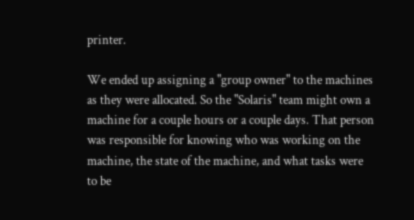printer.

We ended up assigning a "group owner" to the machines as they were allocated. So the "Solaris" team might own a machine for a couple hours or a couple days. That person was responsible for knowing who was working on the machine, the state of the machine, and what tasks were to be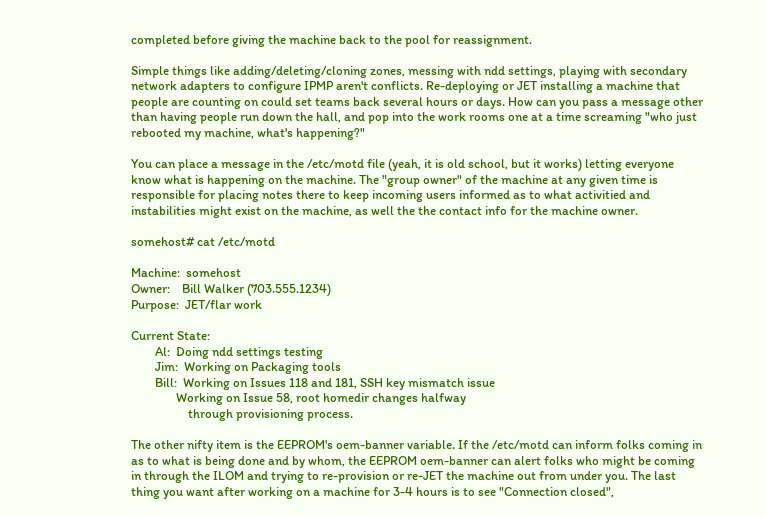completed before giving the machine back to the pool for reassignment.

Simple things like adding/deleting/cloning zones, messing with ndd settings, playing with secondary network adapters to configure IPMP aren't conflicts. Re-deploying or JET installing a machine that people are counting on could set teams back several hours or days. How can you pass a message other than having people run down the hall, and pop into the work rooms one at a time screaming "who just rebooted my machine, what's happening?"

You can place a message in the /etc/motd file (yeah, it is old school, but it works) letting everyone know what is happening on the machine. The "group owner" of the machine at any given time is responsible for placing notes there to keep incoming users informed as to what activitied and instabilities might exist on the machine, as well the the contact info for the machine owner.

somehost# cat /etc/motd

Machine:  somehost
Owner:    Bill Walker (703.555.1234)
Purpose:  JET/flar work

Current State:
        Al:  Doing ndd settings testing
        Jim:  Working on Packaging tools
        Bill:  Working on Issues 118 and 181, SSH key mismatch issue
               Working on Issue 58, root homedir changes halfway
                   through provisioning process.

The other nifty item is the EEPROM's oem-banner variable. If the /etc/motd can inform folks coming in as to what is being done and by whom, the EEPROM oem-banner can alert folks who might be coming in through the ILOM and trying to re-provision or re-JET the machine out from under you. The last thing you want after working on a machine for 3-4 hours is to see "Connection closed",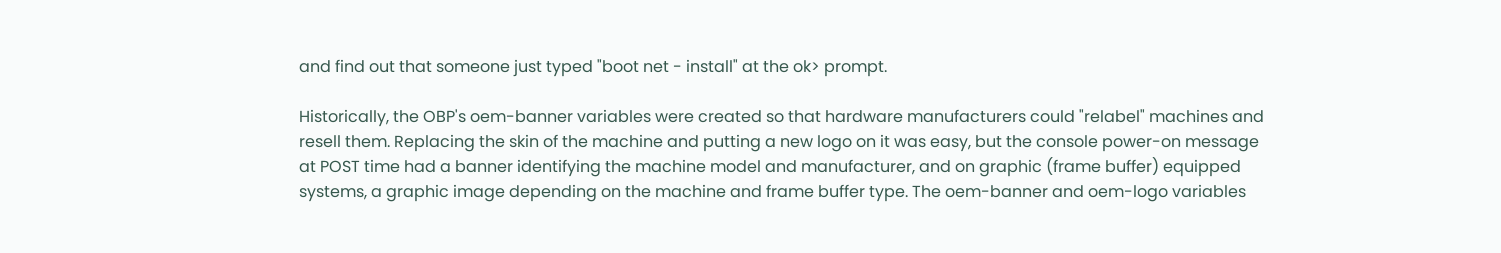and find out that someone just typed "boot net - install" at the ok> prompt.

Historically, the OBP's oem-banner variables were created so that hardware manufacturers could "relabel" machines and resell them. Replacing the skin of the machine and putting a new logo on it was easy, but the console power-on message at POST time had a banner identifying the machine model and manufacturer, and on graphic (frame buffer) equipped systems, a graphic image depending on the machine and frame buffer type. The oem-banner and oem-logo variables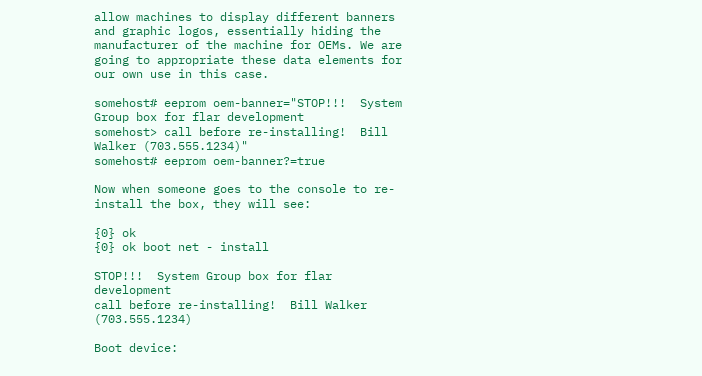allow machines to display different banners and graphic logos, essentially hiding the manufacturer of the machine for OEMs. We are going to appropriate these data elements for our own use in this case.

somehost# eeprom oem-banner="STOP!!!  System Group box for flar development
somehost> call before re-installing!  Bill Walker (703.555.1234)"
somehost# eeprom oem-banner?=true

Now when someone goes to the console to re-install the box, they will see:

{0} ok
{0} ok boot net - install

STOP!!!  System Group box for flar development
call before re-installing!  Bill Walker (703.555.1234)

Boot device: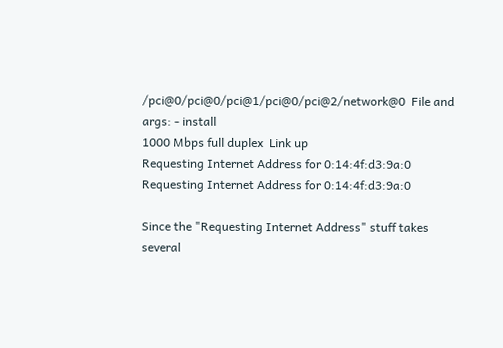/pci@0/pci@0/pci@1/pci@0/pci@2/network@0  File and
args: - install
1000 Mbps full duplex  Link up
Requesting Internet Address for 0:14:4f:d3:9a:0
Requesting Internet Address for 0:14:4f:d3:9a:0

Since the "Requesting Internet Address" stuff takes several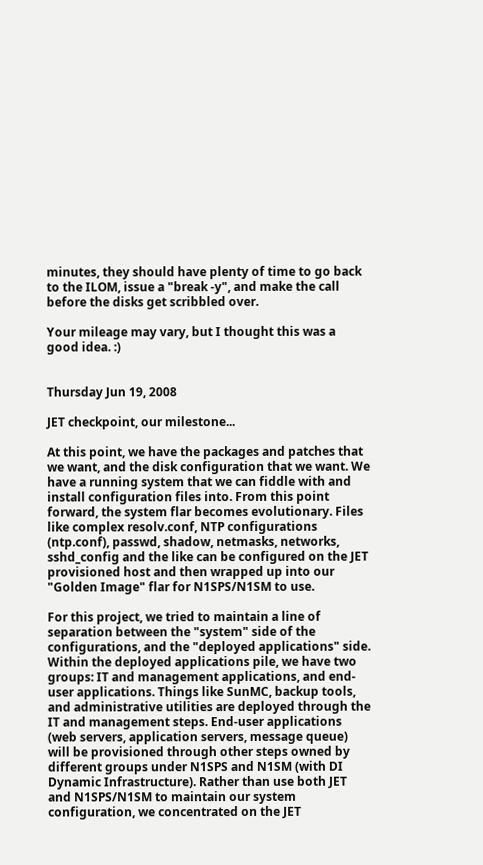minutes, they should have plenty of time to go back to the ILOM, issue a "break -y", and make the call before the disks get scribbled over.

Your mileage may vary, but I thought this was a good idea. :)


Thursday Jun 19, 2008

JET checkpoint, our milestone...

At this point, we have the packages and patches that we want, and the disk configuration that we want. We have a running system that we can fiddle with and install configuration files into. From this point forward, the system flar becomes evolutionary. Files like complex resolv.conf, NTP configurations (ntp.conf), passwd, shadow, netmasks, networks, sshd_config and the like can be configured on the JET provisioned host and then wrapped up into our "Golden Image" flar for N1SPS/N1SM to use.

For this project, we tried to maintain a line of separation between the "system" side of the configurations, and the "deployed applications" side. Within the deployed applications pile, we have two groups: IT and management applications, and end-user applications. Things like SunMC, backup tools, and administrative utilities are deployed through the IT and management steps. End-user applications (web servers, application servers, message queue) will be provisioned through other steps owned by different groups under N1SPS and N1SM (with DI Dynamic Infrastructure). Rather than use both JET and N1SPS/N1SM to maintain our system configuration, we concentrated on the JET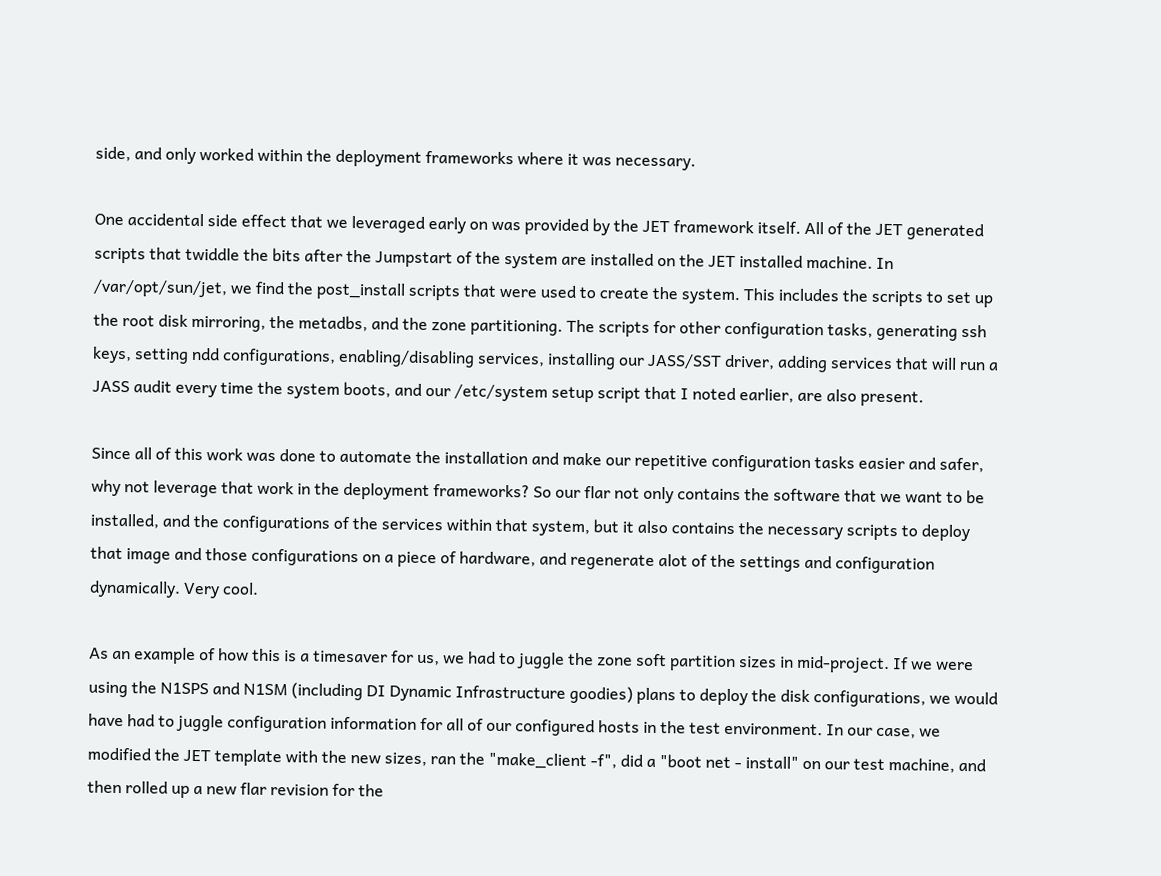side, and only worked within the deployment frameworks where it was necessary.

One accidental side effect that we leveraged early on was provided by the JET framework itself. All of the JET generated scripts that twiddle the bits after the Jumpstart of the system are installed on the JET installed machine. In /var/opt/sun/jet, we find the post_install scripts that were used to create the system. This includes the scripts to set up the root disk mirroring, the metadbs, and the zone partitioning. The scripts for other configuration tasks, generating ssh keys, setting ndd configurations, enabling/disabling services, installing our JASS/SST driver, adding services that will run a JASS audit every time the system boots, and our /etc/system setup script that I noted earlier, are also present.

Since all of this work was done to automate the installation and make our repetitive configuration tasks easier and safer, why not leverage that work in the deployment frameworks? So our flar not only contains the software that we want to be installed, and the configurations of the services within that system, but it also contains the necessary scripts to deploy that image and those configurations on a piece of hardware, and regenerate alot of the settings and configuration dynamically. Very cool.

As an example of how this is a timesaver for us, we had to juggle the zone soft partition sizes in mid-project. If we were using the N1SPS and N1SM (including DI Dynamic Infrastructure goodies) plans to deploy the disk configurations, we would have had to juggle configuration information for all of our configured hosts in the test environment. In our case, we modified the JET template with the new sizes, ran the "make_client -f", did a "boot net - install" on our test machine, and then rolled up a new flar revision for the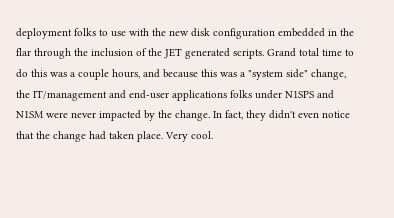deployment folks to use with the new disk configuration embedded in the flar through the inclusion of the JET generated scripts. Grand total time to do this was a couple hours, and because this was a "system side" change, the IT/management and end-user applications folks under N1SPS and N1SM were never impacted by the change. In fact, they didn't even notice that the change had taken place. Very cool.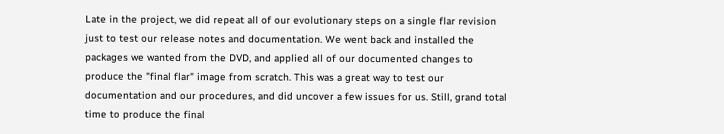Late in the project, we did repeat all of our evolutionary steps on a single flar revision just to test our release notes and documentation. We went back and installed the packages we wanted from the DVD, and applied all of our documented changes to produce the "final flar" image from scratch. This was a great way to test our documentation and our procedures, and did uncover a few issues for us. Still, grand total time to produce the final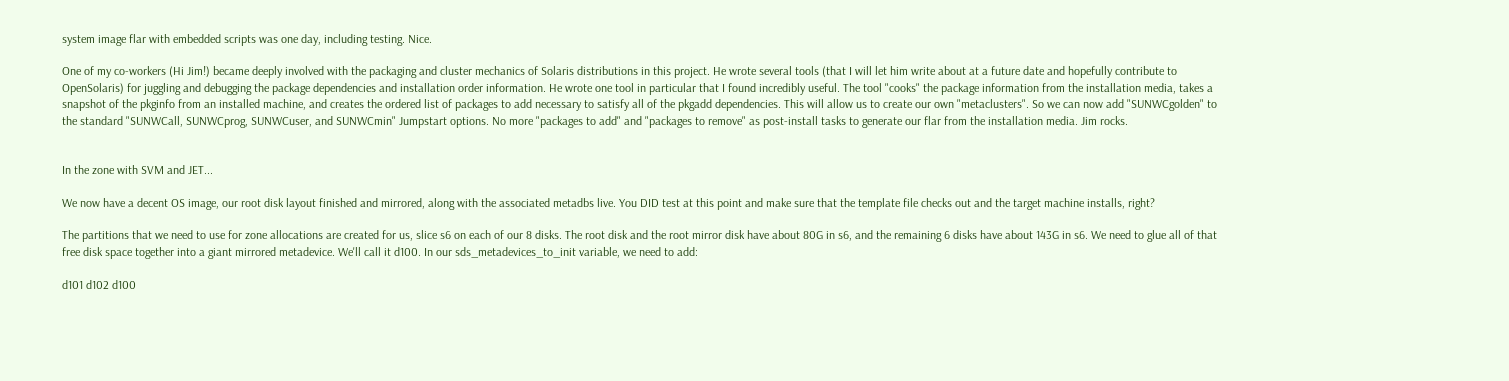system image flar with embedded scripts was one day, including testing. Nice.

One of my co-workers (Hi Jim!) became deeply involved with the packaging and cluster mechanics of Solaris distributions in this project. He wrote several tools (that I will let him write about at a future date and hopefully contribute to OpenSolaris) for juggling and debugging the package dependencies and installation order information. He wrote one tool in particular that I found incredibly useful. The tool "cooks" the package information from the installation media, takes a snapshot of the pkginfo from an installed machine, and creates the ordered list of packages to add necessary to satisfy all of the pkgadd dependencies. This will allow us to create our own "metaclusters". So we can now add "SUNWCgolden" to the standard "SUNWCall, SUNWCprog, SUNWCuser, and SUNWCmin" Jumpstart options. No more "packages to add" and "packages to remove" as post-install tasks to generate our flar from the installation media. Jim rocks.


In the zone with SVM and JET...

We now have a decent OS image, our root disk layout finished and mirrored, along with the associated metadbs live. You DID test at this point and make sure that the template file checks out and the target machine installs, right?

The partitions that we need to use for zone allocations are created for us, slice s6 on each of our 8 disks. The root disk and the root mirror disk have about 80G in s6, and the remaining 6 disks have about 143G in s6. We need to glue all of that free disk space together into a giant mirrored metadevice. We'll call it d100. In our sds_metadevices_to_init variable, we need to add:

d101 d102 d100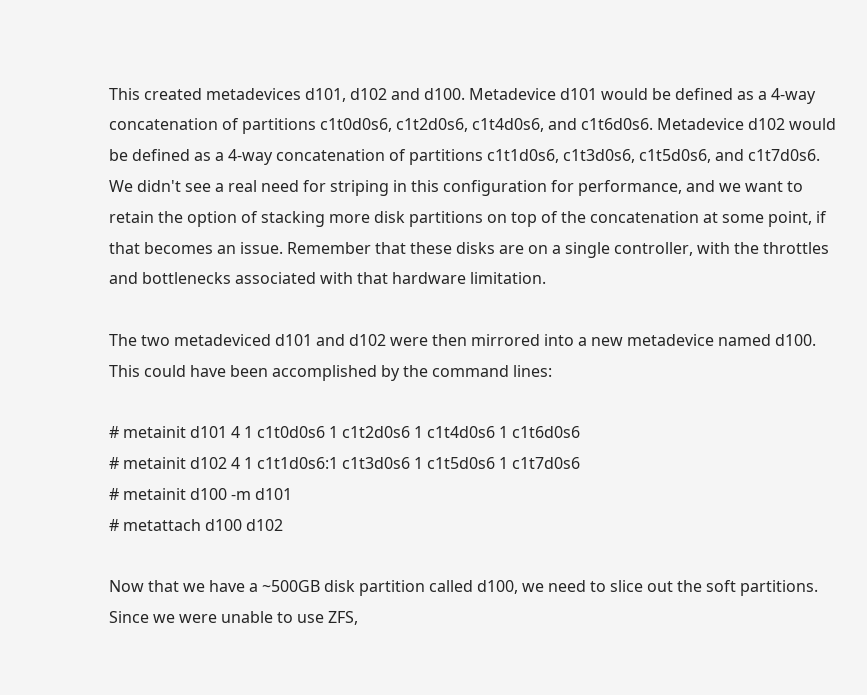This created metadevices d101, d102 and d100. Metadevice d101 would be defined as a 4-way concatenation of partitions c1t0d0s6, c1t2d0s6, c1t4d0s6, and c1t6d0s6. Metadevice d102 would be defined as a 4-way concatenation of partitions c1t1d0s6, c1t3d0s6, c1t5d0s6, and c1t7d0s6. We didn't see a real need for striping in this configuration for performance, and we want to retain the option of stacking more disk partitions on top of the concatenation at some point, if that becomes an issue. Remember that these disks are on a single controller, with the throttles and bottlenecks associated with that hardware limitation.

The two metadeviced d101 and d102 were then mirrored into a new metadevice named d100. This could have been accomplished by the command lines:

# metainit d101 4 1 c1t0d0s6 1 c1t2d0s6 1 c1t4d0s6 1 c1t6d0s6
# metainit d102 4 1 c1t1d0s6:1 c1t3d0s6 1 c1t5d0s6 1 c1t7d0s6
# metainit d100 -m d101
# metattach d100 d102

Now that we have a ~500GB disk partition called d100, we need to slice out the soft partitions. Since we were unable to use ZFS,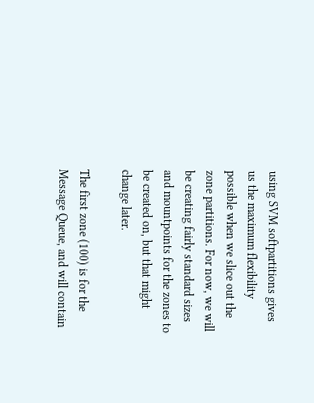using SVM softpartitions gives us the maximum flexibility possible when we slice out the zone partitions. For now, we will be creating fairly standard sizes and mountpoints for the zones to be created on, but that might change later.

The first zone (100) is for the Message Queue, and will contain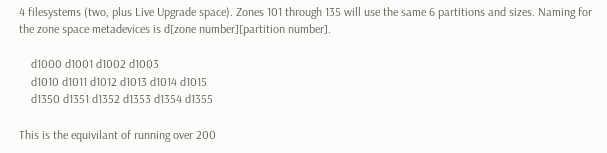4 filesystems (two, plus Live Upgrade space). Zones 101 through 135 will use the same 6 partitions and sizes. Naming for the zone space metadevices is d[zone number][partition number].

    d1000 d1001 d1002 d1003
    d1010 d1011 d1012 d1013 d1014 d1015
    d1350 d1351 d1352 d1353 d1354 d1355

This is the equivilant of running over 200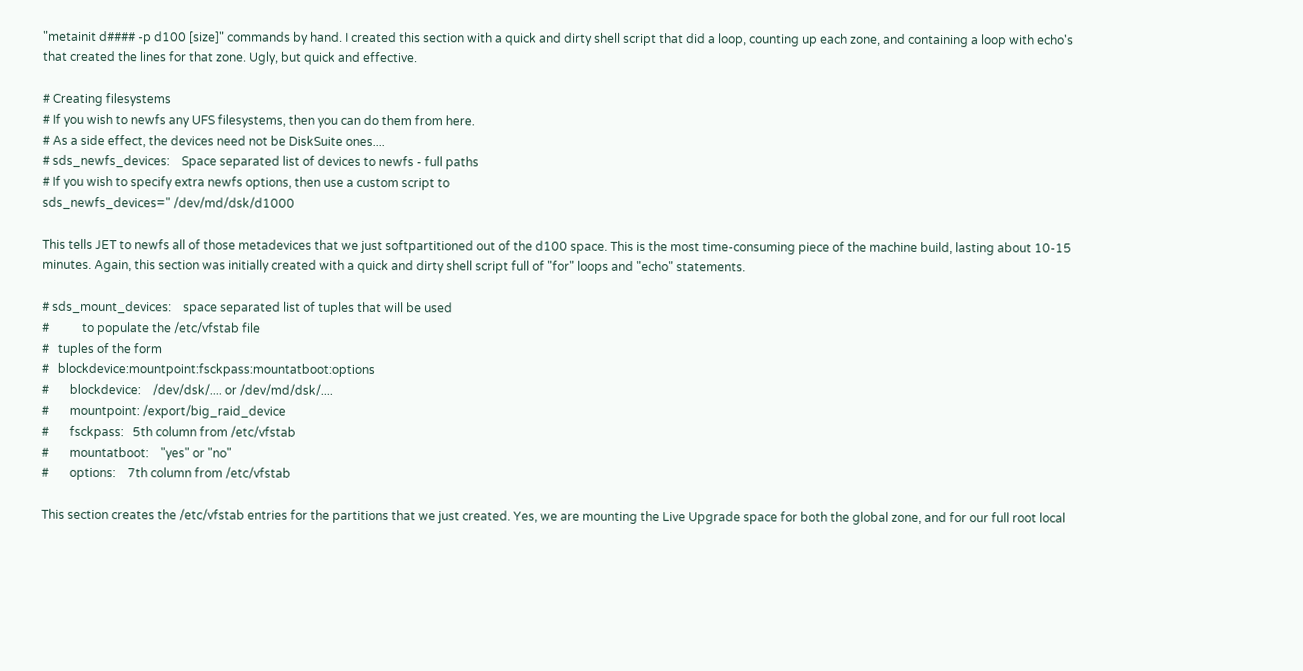"metainit d#### -p d100 [size]" commands by hand. I created this section with a quick and dirty shell script that did a loop, counting up each zone, and containing a loop with echo's that created the lines for that zone. Ugly, but quick and effective.

# Creating filesystems
# If you wish to newfs any UFS filesystems, then you can do them from here.
# As a side effect, the devices need not be DiskSuite ones....
# sds_newfs_devices:    Space separated list of devices to newfs - full paths
# If you wish to specify extra newfs options, then use a custom script to
sds_newfs_devices=" /dev/md/dsk/d1000

This tells JET to newfs all of those metadevices that we just softpartitioned out of the d100 space. This is the most time-consuming piece of the machine build, lasting about 10-15 minutes. Again, this section was initially created with a quick and dirty shell script full of "for" loops and "echo" statements.

# sds_mount_devices:    space separated list of tuples that will be used
#           to populate the /etc/vfstab file
#   tuples of the form
#   blockdevice:mountpoint:fsckpass:mountatboot:options
#       blockdevice:    /dev/dsk/.... or /dev/md/dsk/....
#       mountpoint: /export/big_raid_device
#       fsckpass:   5th column from /etc/vfstab
#       mountatboot:    "yes" or "no"
#       options:    7th column from /etc/vfstab

This section creates the /etc/vfstab entries for the partitions that we just created. Yes, we are mounting the Live Upgrade space for both the global zone, and for our full root local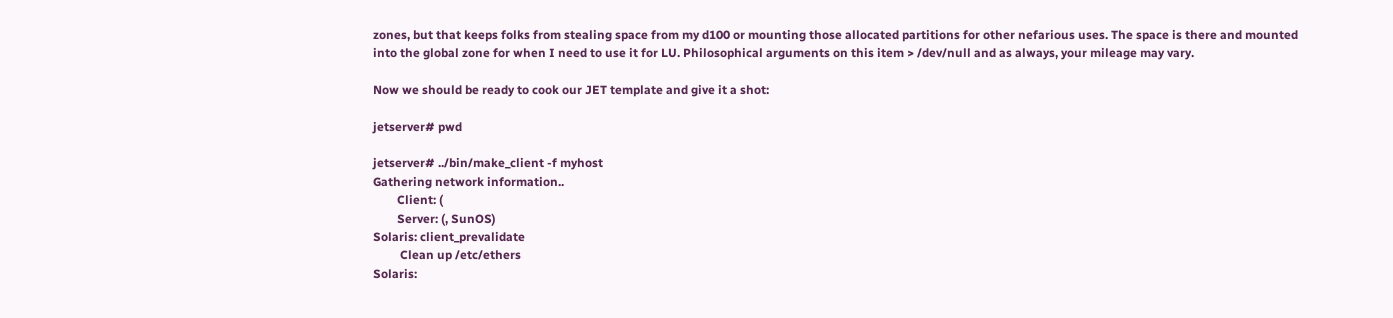zones, but that keeps folks from stealing space from my d100 or mounting those allocated partitions for other nefarious uses. The space is there and mounted into the global zone for when I need to use it for LU. Philosophical arguments on this item > /dev/null and as always, your mileage may vary.

Now we should be ready to cook our JET template and give it a shot:

jetserver# pwd

jetserver# ../bin/make_client -f myhost
Gathering network information..
        Client: (
        Server: (, SunOS)
Solaris: client_prevalidate
         Clean up /etc/ethers
Solaris: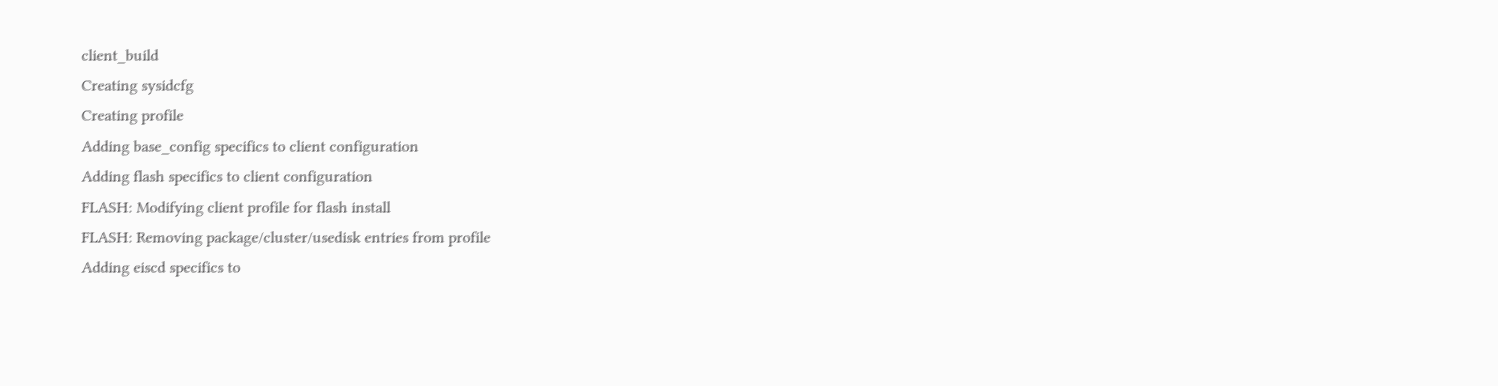client_build
Creating sysidcfg
Creating profile
Adding base_config specifics to client configuration
Adding flash specifics to client configuration
FLASH: Modifying client profile for flash install
FLASH: Removing package/cluster/usedisk entries from profile
Adding eiscd specifics to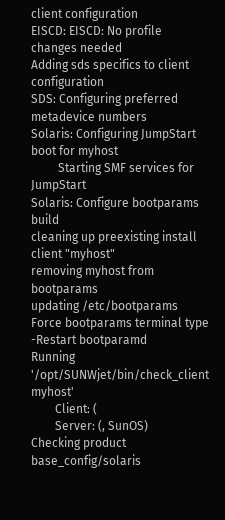client configuration
EISCD: EISCD: No profile changes needed
Adding sds specifics to client configuration
SDS: Configuring preferred metadevice numbers
Solaris: Configuring JumpStart boot for myhost
         Starting SMF services for JumpStart
Solaris: Configure bootparams build
cleaning up preexisting install client "myhost"
removing myhost from bootparams
updating /etc/bootparams
Force bootparams terminal type
-Restart bootparamd
Running '/opt/SUNWjet/bin/check_client  myhost'
        Client: (
        Server: (, SunOS)
Checking product base_config/solaris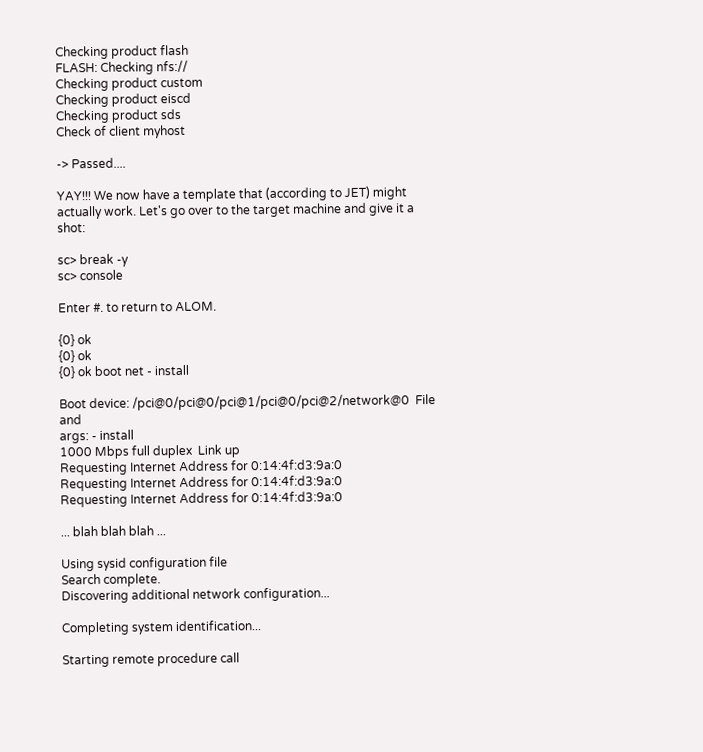Checking product flash
FLASH: Checking nfs://
Checking product custom
Checking product eiscd
Checking product sds
Check of client myhost

-> Passed....

YAY!!! We now have a template that (according to JET) might actually work. Let's go over to the target machine and give it a shot:

sc> break -y
sc> console

Enter #. to return to ALOM.

{0} ok
{0} ok
{0} ok boot net - install

Boot device: /pci@0/pci@0/pci@1/pci@0/pci@2/network@0  File and
args: - install
1000 Mbps full duplex  Link up
Requesting Internet Address for 0:14:4f:d3:9a:0
Requesting Internet Address for 0:14:4f:d3:9a:0
Requesting Internet Address for 0:14:4f:d3:9a:0

... blah blah blah ...

Using sysid configuration file
Search complete.
Discovering additional network configuration...

Completing system identification...

Starting remote procedure call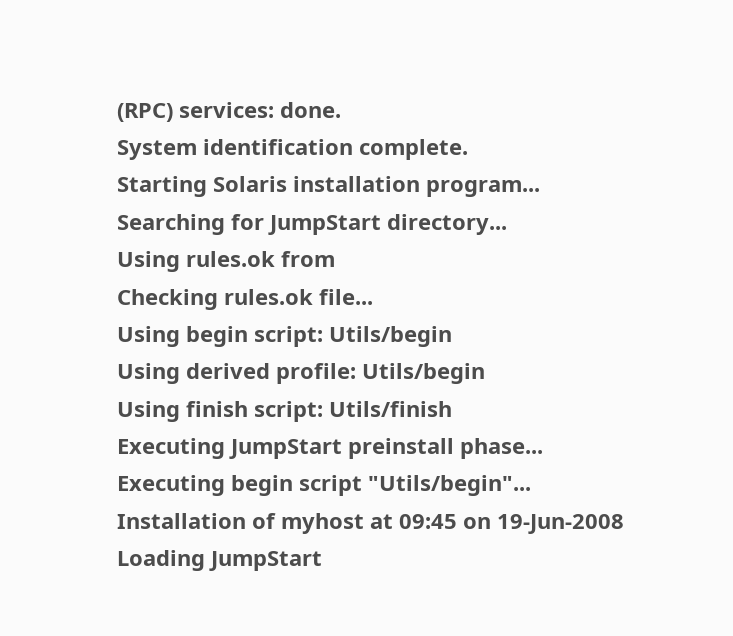(RPC) services: done.
System identification complete.
Starting Solaris installation program...
Searching for JumpStart directory...
Using rules.ok from
Checking rules.ok file...
Using begin script: Utils/begin
Using derived profile: Utils/begin
Using finish script: Utils/finish
Executing JumpStart preinstall phase...
Executing begin script "Utils/begin"...
Installation of myhost at 09:45 on 19-Jun-2008
Loading JumpStart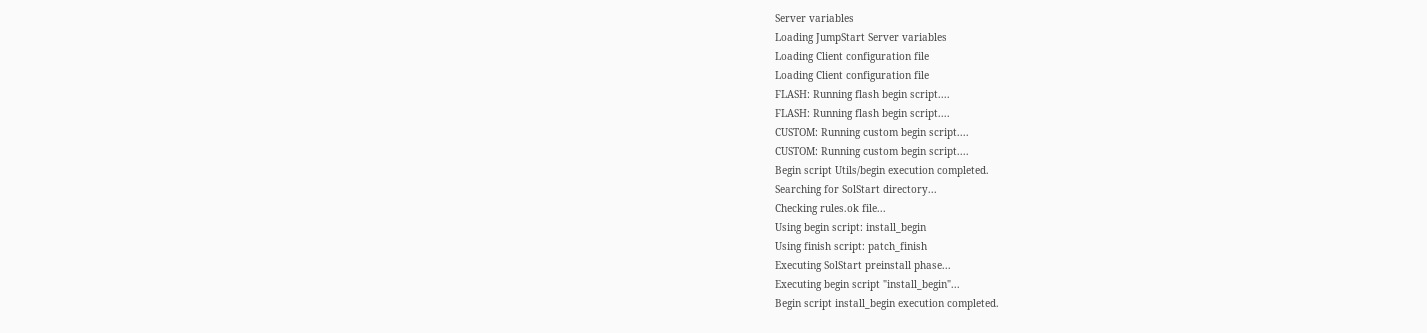Server variables
Loading JumpStart Server variables
Loading Client configuration file
Loading Client configuration file
FLASH: Running flash begin script....
FLASH: Running flash begin script....
CUSTOM: Running custom begin script....
CUSTOM: Running custom begin script....
Begin script Utils/begin execution completed.
Searching for SolStart directory...
Checking rules.ok file...
Using begin script: install_begin
Using finish script: patch_finish
Executing SolStart preinstall phase...
Executing begin script "install_begin"...
Begin script install_begin execution completed.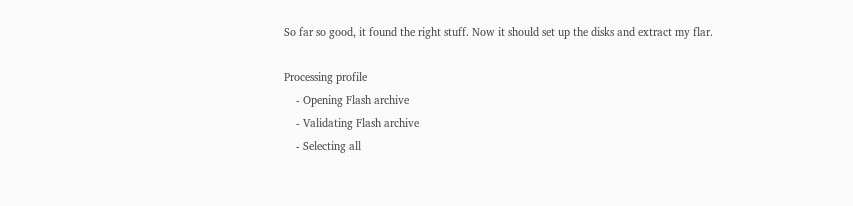So far so good, it found the right stuff. Now it should set up the disks and extract my flar.

Processing profile
    - Opening Flash archive
    - Validating Flash archive
    - Selecting all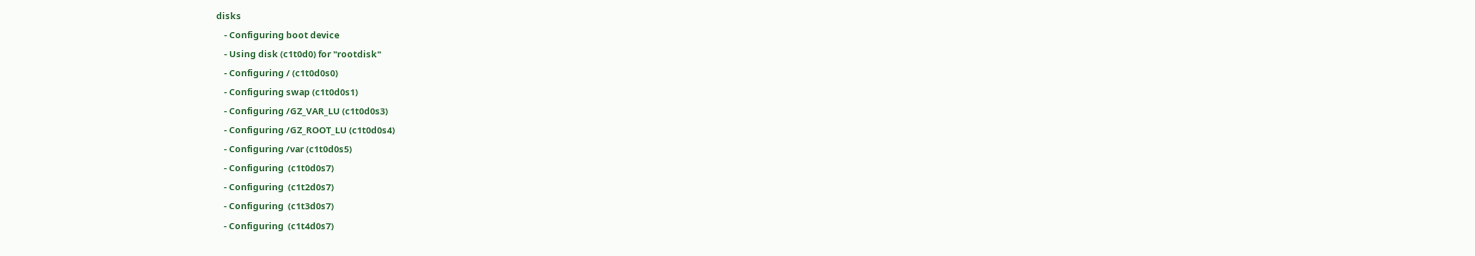disks
    - Configuring boot device
    - Using disk (c1t0d0) for "rootdisk"
    - Configuring / (c1t0d0s0)
    - Configuring swap (c1t0d0s1)
    - Configuring /GZ_VAR_LU (c1t0d0s3)
    - Configuring /GZ_ROOT_LU (c1t0d0s4)
    - Configuring /var (c1t0d0s5)
    - Configuring  (c1t0d0s7)
    - Configuring  (c1t2d0s7)
    - Configuring  (c1t3d0s7)
    - Configuring  (c1t4d0s7)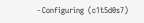- Configuring  (c1t5d0s7)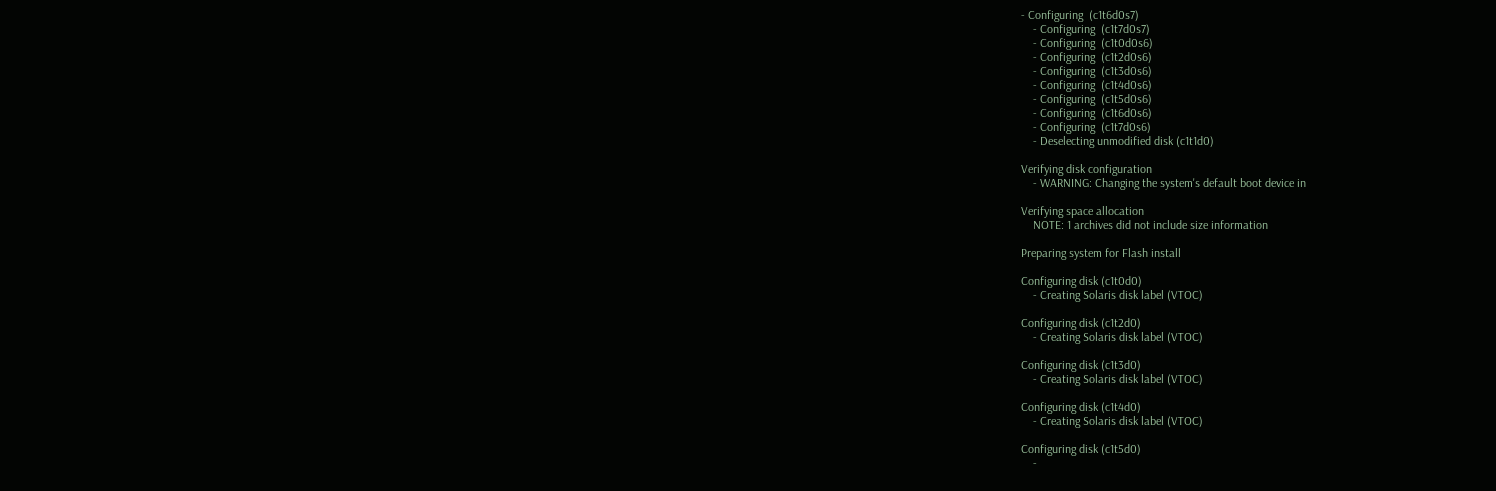- Configuring  (c1t6d0s7)
    - Configuring  (c1t7d0s7)
    - Configuring  (c1t0d0s6)
    - Configuring  (c1t2d0s6)
    - Configuring  (c1t3d0s6)
    - Configuring  (c1t4d0s6)
    - Configuring  (c1t5d0s6)
    - Configuring  (c1t6d0s6)
    - Configuring  (c1t7d0s6)
    - Deselecting unmodified disk (c1t1d0)

Verifying disk configuration
    - WARNING: Changing the system's default boot device in

Verifying space allocation
    NOTE: 1 archives did not include size information

Preparing system for Flash install

Configuring disk (c1t0d0)
    - Creating Solaris disk label (VTOC)

Configuring disk (c1t2d0)
    - Creating Solaris disk label (VTOC)

Configuring disk (c1t3d0)
    - Creating Solaris disk label (VTOC)

Configuring disk (c1t4d0)
    - Creating Solaris disk label (VTOC)

Configuring disk (c1t5d0)
    -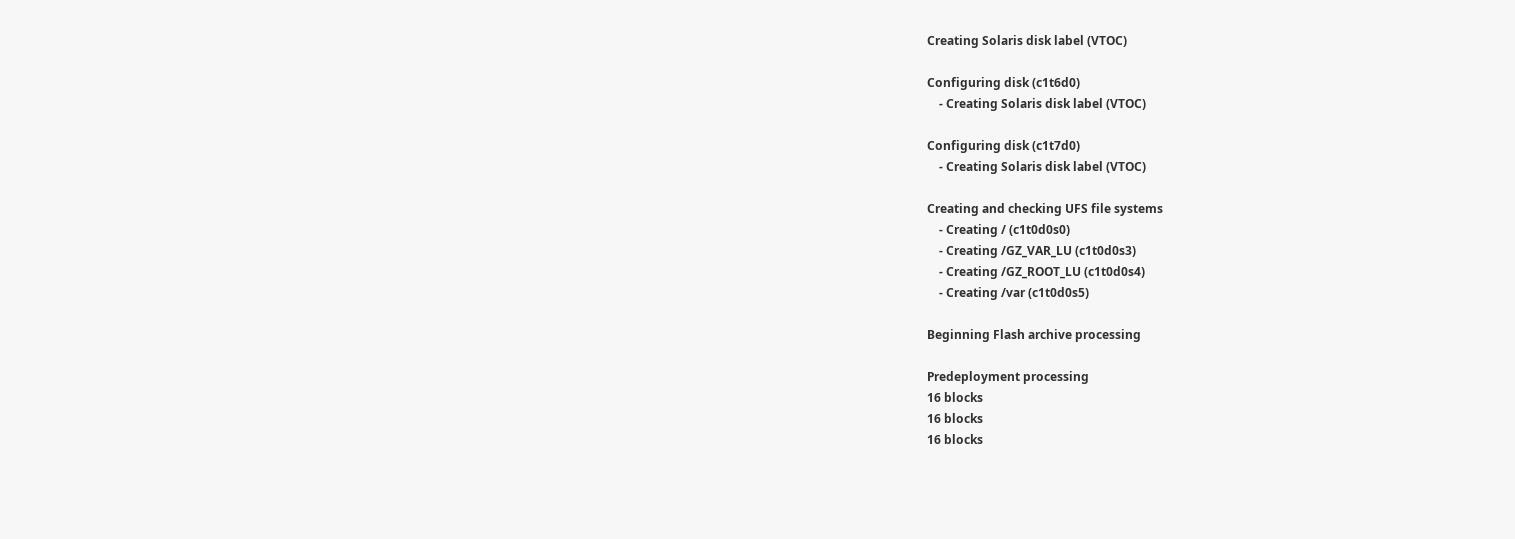Creating Solaris disk label (VTOC)

Configuring disk (c1t6d0)
    - Creating Solaris disk label (VTOC)

Configuring disk (c1t7d0)
    - Creating Solaris disk label (VTOC)

Creating and checking UFS file systems
    - Creating / (c1t0d0s0)
    - Creating /GZ_VAR_LU (c1t0d0s3)
    - Creating /GZ_ROOT_LU (c1t0d0s4)
    - Creating /var (c1t0d0s5)

Beginning Flash archive processing

Predeployment processing
16 blocks
16 blocks
16 blocks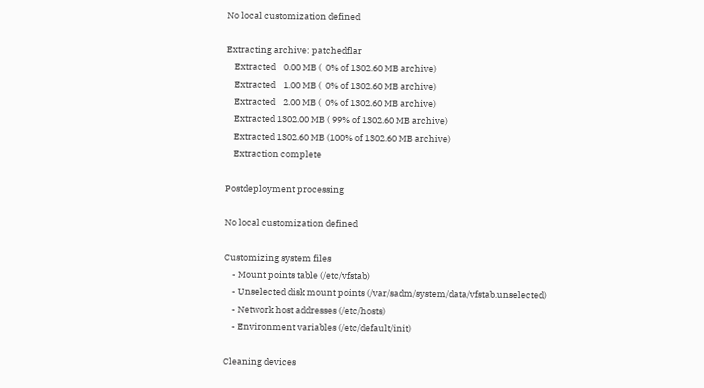No local customization defined

Extracting archive: patchedflar
    Extracted    0.00 MB (  0% of 1302.60 MB archive)
    Extracted    1.00 MB (  0% of 1302.60 MB archive)
    Extracted    2.00 MB (  0% of 1302.60 MB archive)
    Extracted 1302.00 MB ( 99% of 1302.60 MB archive)
    Extracted 1302.60 MB (100% of 1302.60 MB archive)
    Extraction complete

Postdeployment processing

No local customization defined

Customizing system files
    - Mount points table (/etc/vfstab)
    - Unselected disk mount points (/var/sadm/system/data/vfstab.unselected)
    - Network host addresses (/etc/hosts)
    - Environment variables (/etc/default/init)

Cleaning devices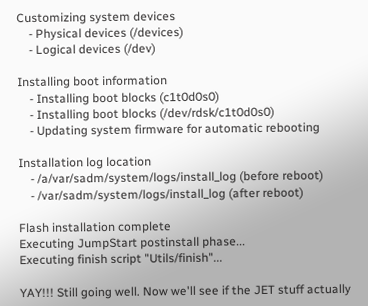Customizing system devices
    - Physical devices (/devices)
    - Logical devices (/dev)

Installing boot information
    - Installing boot blocks (c1t0d0s0)
    - Installing boot blocks (/dev/rdsk/c1t0d0s0)
    - Updating system firmware for automatic rebooting

Installation log location
    - /a/var/sadm/system/logs/install_log (before reboot)
    - /var/sadm/system/logs/install_log (after reboot)

Flash installation complete
Executing JumpStart postinstall phase...
Executing finish script "Utils/finish"...

YAY!!! Still going well. Now we'll see if the JET stuff actually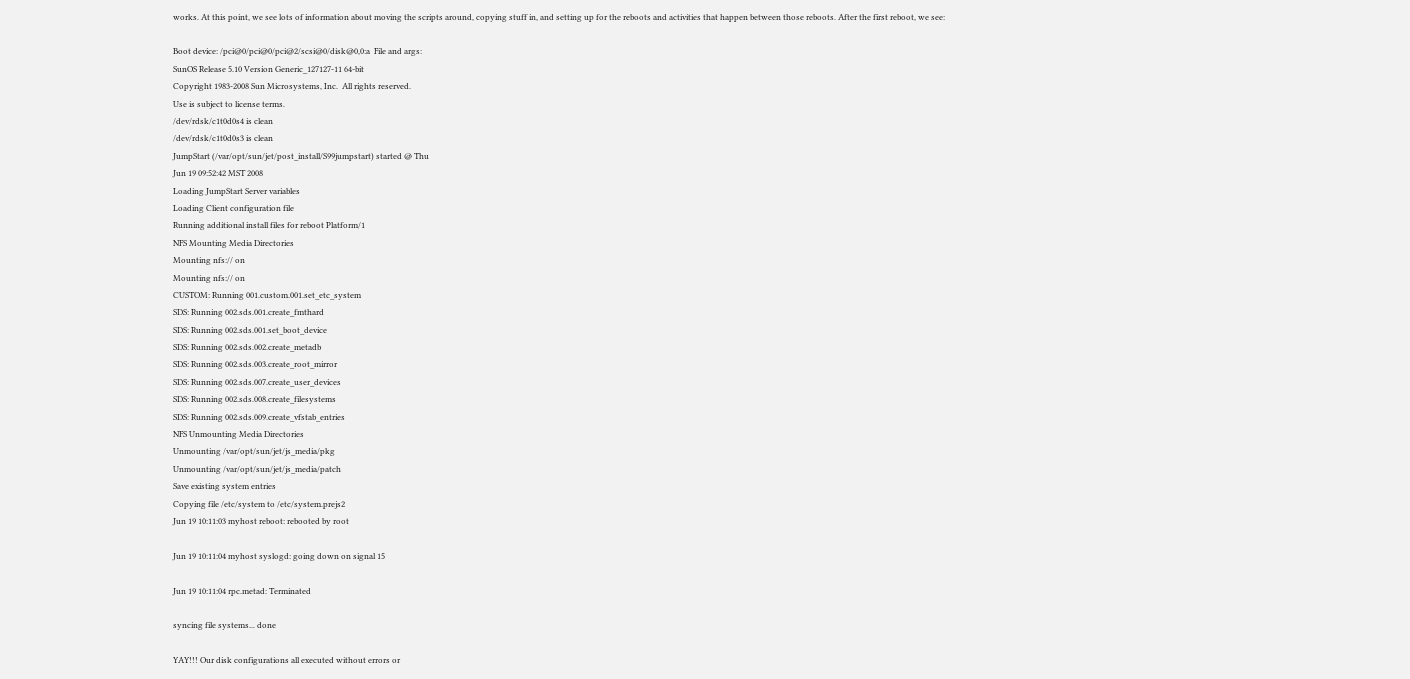works. At this point, we see lots of information about moving the scripts around, copying stuff in, and setting up for the reboots and activities that happen between those reboots. After the first reboot, we see:

Boot device: /pci@0/pci@0/pci@2/scsi@0/disk@0,0:a  File and args:
SunOS Release 5.10 Version Generic_127127-11 64-bit
Copyright 1983-2008 Sun Microsystems, Inc.  All rights reserved.
Use is subject to license terms.
/dev/rdsk/c1t0d0s4 is clean
/dev/rdsk/c1t0d0s3 is clean
JumpStart (/var/opt/sun/jet/post_install/S99jumpstart) started @ Thu
Jun 19 09:52:42 MST 2008
Loading JumpStart Server variables
Loading Client configuration file
Running additional install files for reboot Platform/1
NFS Mounting Media Directories
Mounting nfs:// on
Mounting nfs:// on
CUSTOM: Running 001.custom.001.set_etc_system
SDS: Running 002.sds.001.create_fmthard
SDS: Running 002.sds.001.set_boot_device
SDS: Running 002.sds.002.create_metadb
SDS: Running 002.sds.003.create_root_mirror
SDS: Running 002.sds.007.create_user_devices
SDS: Running 002.sds.008.create_filesystems
SDS: Running 002.sds.009.create_vfstab_entries
NFS Unmounting Media Directories
Unmounting /var/opt/sun/jet/js_media/pkg
Unmounting /var/opt/sun/jet/js_media/patch
Save existing system entries
Copying file /etc/system to /etc/system.prejs2
Jun 19 10:11:03 myhost reboot: rebooted by root

Jun 19 10:11:04 myhost syslogd: going down on signal 15

Jun 19 10:11:04 rpc.metad: Terminated

syncing file systems... done

YAY!!! Our disk configurations all executed without errors or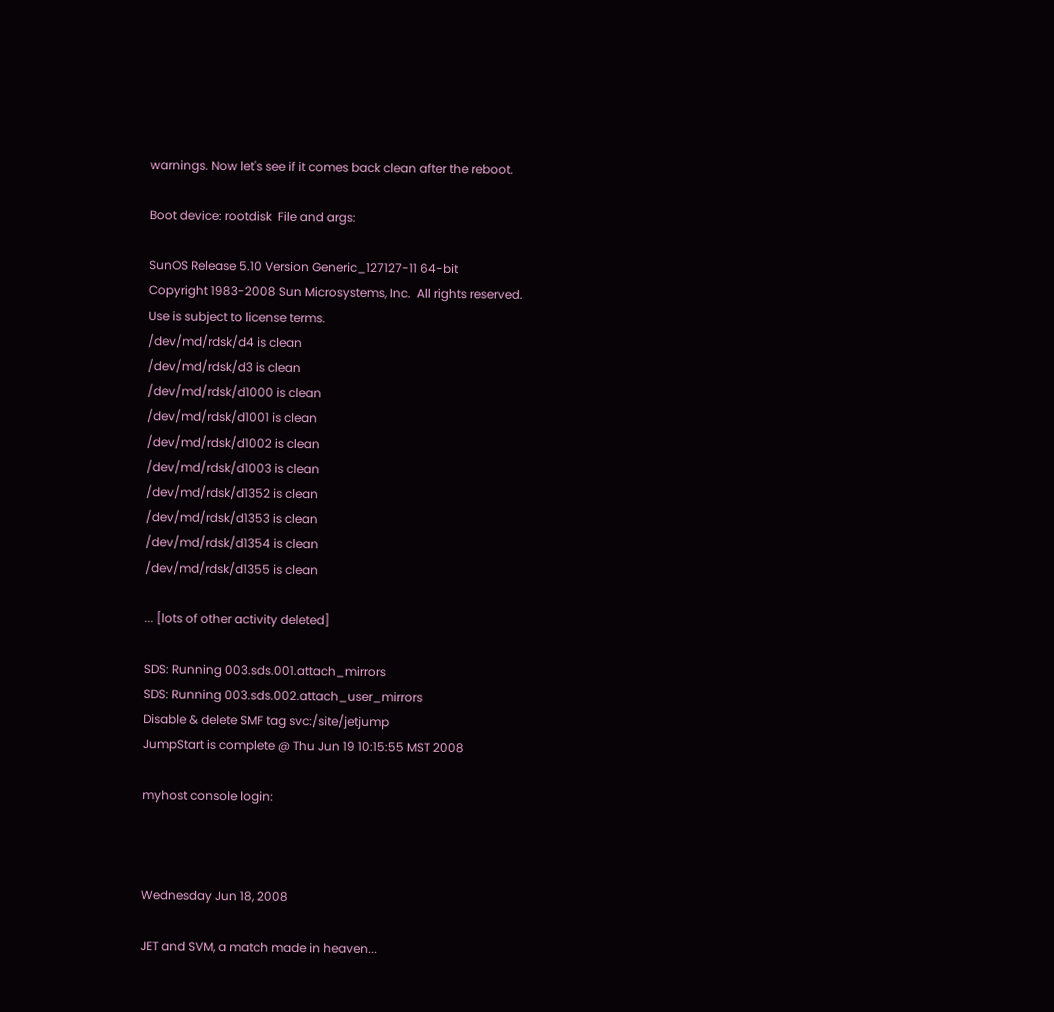warnings. Now let's see if it comes back clean after the reboot.

Boot device: rootdisk  File and args:

SunOS Release 5.10 Version Generic_127127-11 64-bit
Copyright 1983-2008 Sun Microsystems, Inc.  All rights reserved.
Use is subject to license terms.
/dev/md/rdsk/d4 is clean
/dev/md/rdsk/d3 is clean
/dev/md/rdsk/d1000 is clean
/dev/md/rdsk/d1001 is clean
/dev/md/rdsk/d1002 is clean
/dev/md/rdsk/d1003 is clean
/dev/md/rdsk/d1352 is clean
/dev/md/rdsk/d1353 is clean
/dev/md/rdsk/d1354 is clean
/dev/md/rdsk/d1355 is clean

... [lots of other activity deleted]

SDS: Running 003.sds.001.attach_mirrors
SDS: Running 003.sds.002.attach_user_mirrors
Disable & delete SMF tag svc:/site/jetjump
JumpStart is complete @ Thu Jun 19 10:15:55 MST 2008

myhost console login:



Wednesday Jun 18, 2008

JET and SVM, a match made in heaven...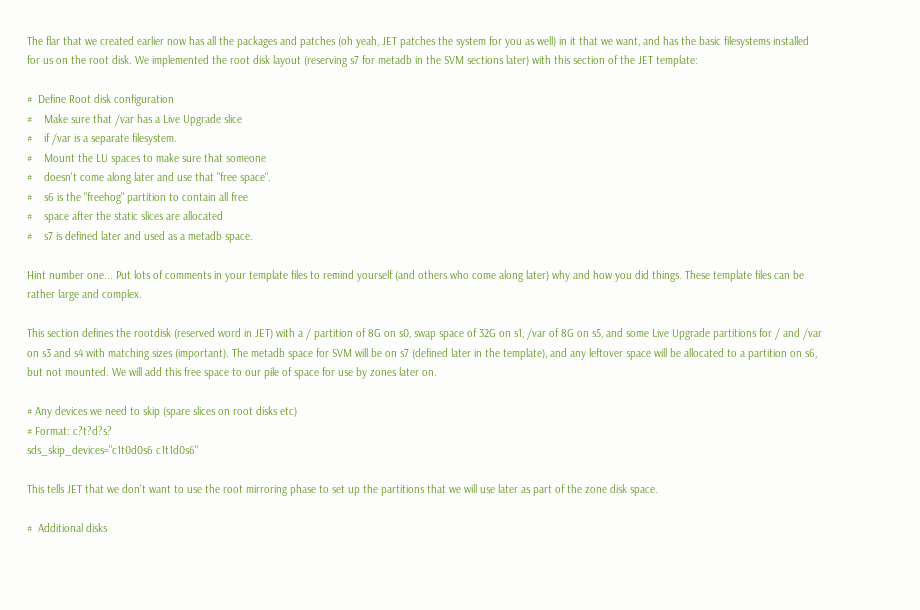The flar that we created earlier now has all the packages and patches (oh yeah, JET patches the system for you as well) in it that we want, and has the basic filesystems installed for us on the root disk. We implemented the root disk layout (reserving s7 for metadb in the SVM sections later) with this section of the JET template:

#  Define Root disk configuration
#    Make sure that /var has a Live Upgrade slice
#    if /var is a separate filesystem.
#    Mount the LU spaces to make sure that someone
#    doesn't come along later and use that "free space".
#    s6 is the "freehog" partition to contain all free
#    space after the static slices are allocated
#    s7 is defined later and used as a metadb space.

Hint number one... Put lots of comments in your template files to remind yourself (and others who come along later) why and how you did things. These template files can be rather large and complex.

This section defines the rootdisk (reserved word in JET) with a / partition of 8G on s0, swap space of 32G on s1, /var of 8G on s5, and some Live Upgrade partitions for / and /var on s3 and s4 with matching sizes (important). The metadb space for SVM will be on s7 (defined later in the template), and any leftover space will be allocated to a partition on s6, but not mounted. We will add this free space to our pile of space for use by zones later on.

# Any devices we need to skip (spare slices on root disks etc)
# Format: c?t?d?s?
sds_skip_devices="c1t0d0s6 c1t1d0s6"

This tells JET that we don't want to use the root mirroring phase to set up the partitions that we will use later as part of the zone disk space.

#  Additional disks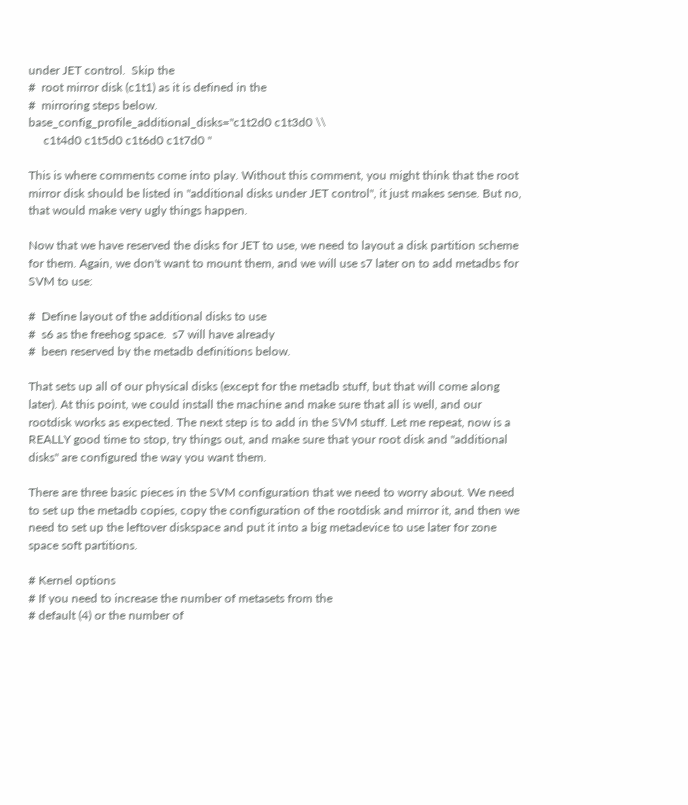under JET control.  Skip the
#  root mirror disk (c1t1) as it is defined in the
#  mirroring steps below.
base_config_profile_additional_disks="c1t2d0 c1t3d0 \\
     c1t4d0 c1t5d0 c1t6d0 c1t7d0 "

This is where comments come into play. Without this comment, you might think that the root mirror disk should be listed in "additional disks under JET control", it just makes sense. But no, that would make very ugly things happen.

Now that we have reserved the disks for JET to use, we need to layout a disk partition scheme for them. Again, we don't want to mount them, and we will use s7 later on to add metadbs for SVM to use:

#  Define layout of the additional disks to use
#  s6 as the freehog space.  s7 will have already
#  been reserved by the metadb definitions below.

That sets up all of our physical disks (except for the metadb stuff, but that will come along later). At this point, we could install the machine and make sure that all is well, and our rootdisk works as expected. The next step is to add in the SVM stuff. Let me repeat, now is a REALLY good time to stop, try things out, and make sure that your root disk and "additional disks" are configured the way you want them.

There are three basic pieces in the SVM configuration that we need to worry about. We need to set up the metadb copies, copy the configuration of the rootdisk and mirror it, and then we need to set up the leftover diskspace and put it into a big metadevice to use later for zone space soft partitions.

# Kernel options
# If you need to increase the number of metasets from the
# default (4) or the number of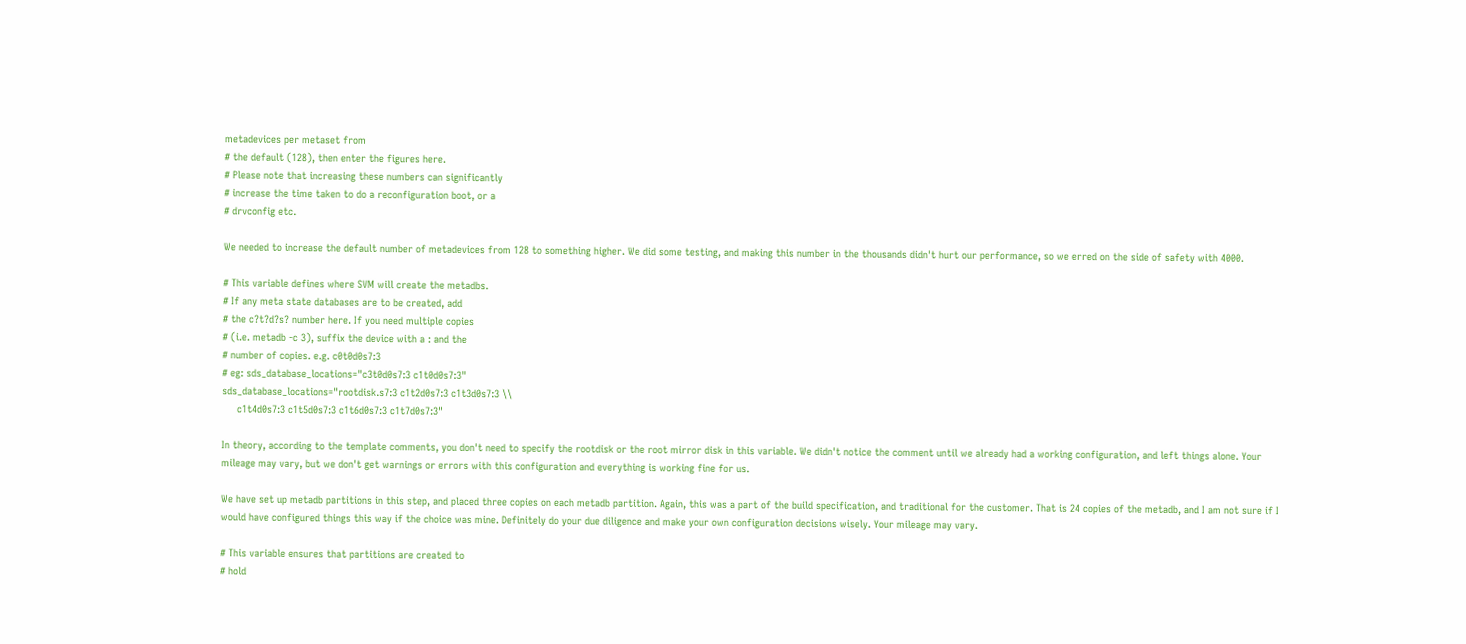metadevices per metaset from
# the default (128), then enter the figures here.
# Please note that increasing these numbers can significantly
# increase the time taken to do a reconfiguration boot, or a
# drvconfig etc.

We needed to increase the default number of metadevices from 128 to something higher. We did some testing, and making this number in the thousands didn't hurt our performance, so we erred on the side of safety with 4000.

# This variable defines where SVM will create the metadbs.
# If any meta state databases are to be created, add
# the c?t?d?s? number here. If you need multiple copies
# (i.e. metadb -c 3), suffix the device with a : and the
# number of copies. e.g. c0t0d0s7:3
# eg: sds_database_locations="c3t0d0s7:3 c1t0d0s7:3"
sds_database_locations="rootdisk.s7:3 c1t2d0s7:3 c1t3d0s7:3 \\
     c1t4d0s7:3 c1t5d0s7:3 c1t6d0s7:3 c1t7d0s7:3"

In theory, according to the template comments, you don't need to specify the rootdisk or the root mirror disk in this variable. We didn't notice the comment until we already had a working configuration, and left things alone. Your mileage may vary, but we don't get warnings or errors with this configuration and everything is working fine for us.

We have set up metadb partitions in this step, and placed three copies on each metadb partition. Again, this was a part of the build specification, and traditional for the customer. That is 24 copies of the metadb, and I am not sure if I would have configured things this way if the choice was mine. Definitely do your due diligence and make your own configuration decisions wisely. Your mileage may vary.

# This variable ensures that partitions are created to
# hold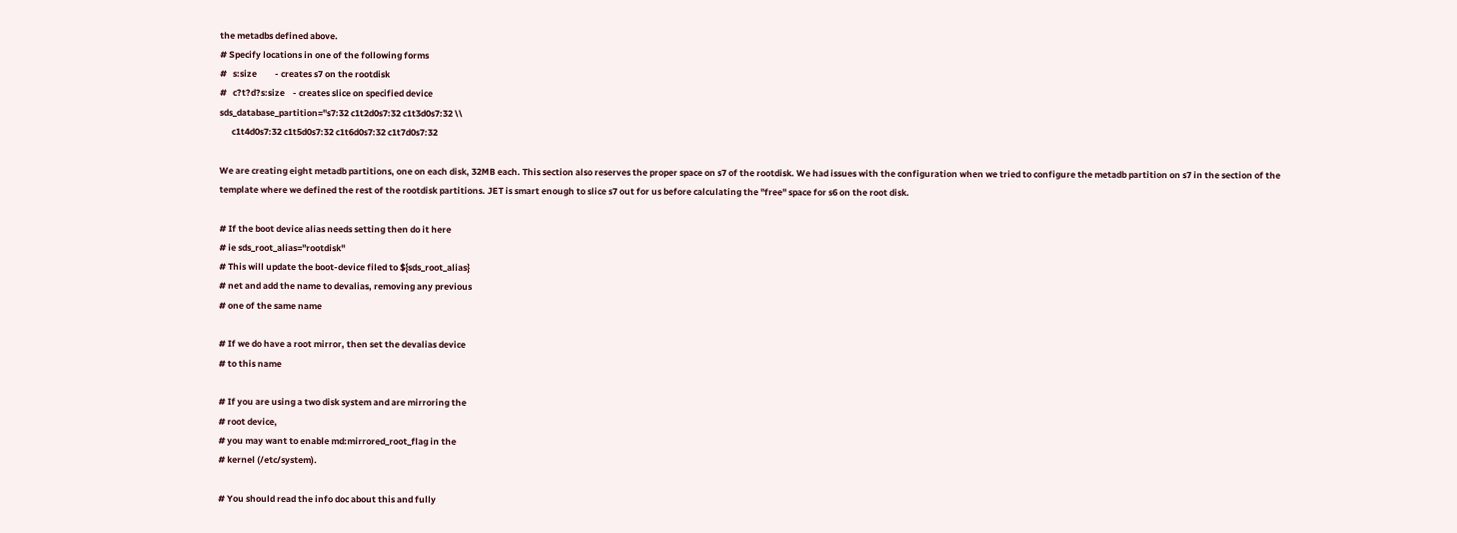the metadbs defined above.
# Specify locations in one of the following forms
#   s:size         - creates s7 on the rootdisk
#   c?t?d?s:size    - creates slice on specified device
sds_database_partition="s7:32 c1t2d0s7:32 c1t3d0s7:32 \\
      c1t4d0s7:32 c1t5d0s7:32 c1t6d0s7:32 c1t7d0s7:32

We are creating eight metadb partitions, one on each disk, 32MB each. This section also reserves the proper space on s7 of the rootdisk. We had issues with the configuration when we tried to configure the metadb partition on s7 in the section of the template where we defined the rest of the rootdisk partitions. JET is smart enough to slice s7 out for us before calculating the "free" space for s6 on the root disk.

# If the boot device alias needs setting then do it here
# ie sds_root_alias="rootdisk"
# This will update the boot-device filed to ${sds_root_alias}
# net and add the name to devalias, removing any previous
# one of the same name

# If we do have a root mirror, then set the devalias device
# to this name

# If you are using a two disk system and are mirroring the
# root device,
# you may want to enable md:mirrored_root_flag in the
# kernel (/etc/system).

# You should read the info doc about this and fully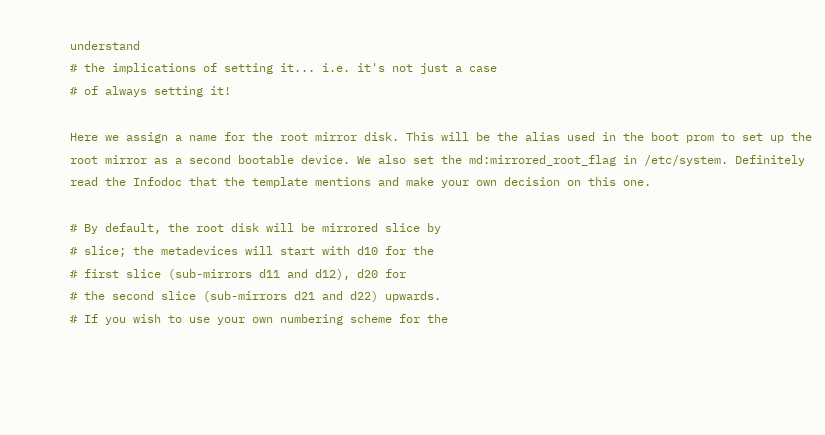understand
# the implications of setting it... i.e. it's not just a case
# of always setting it!

Here we assign a name for the root mirror disk. This will be the alias used in the boot prom to set up the root mirror as a second bootable device. We also set the md:mirrored_root_flag in /etc/system. Definitely read the Infodoc that the template mentions and make your own decision on this one.

# By default, the root disk will be mirrored slice by
# slice; the metadevices will start with d10 for the
# first slice (sub-mirrors d11 and d12), d20 for
# the second slice (sub-mirrors d21 and d22) upwards.
# If you wish to use your own numbering scheme for the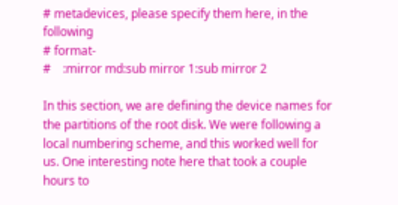# metadevices, please specify them here, in the following
# format-
#    :mirror md:sub mirror 1:sub mirror 2

In this section, we are defining the device names for the partitions of the root disk. We were following a local numbering scheme, and this worked well for us. One interesting note here that took a couple hours to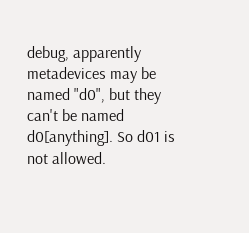debug, apparently metadevices may be named "d0", but they can't be named d0[anything]. So d01 is not allowed.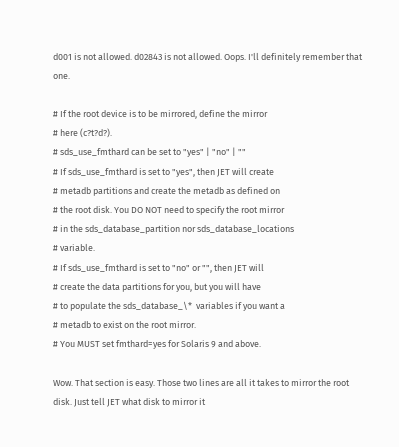d001 is not allowed. d02843 is not allowed. Oops. I'll definitely remember that one.

# If the root device is to be mirrored, define the mirror
# here (c?t?d?).
# sds_use_fmthard can be set to "yes" | "no" | ""
# If sds_use_fmthard is set to "yes", then JET will create
# metadb partitions and create the metadb as defined on
# the root disk. You DO NOT need to specify the root mirror
# in the sds_database_partition nor sds_database_locations
# variable.
# If sds_use_fmthard is set to "no" or "", then JET will
# create the data partitions for you, but you will have
# to populate the sds_database_\*  variables if you want a
# metadb to exist on the root mirror.
# You MUST set fmthard=yes for Solaris 9 and above.

Wow. That section is easy. Those two lines are all it takes to mirror the root disk. Just tell JET what disk to mirror it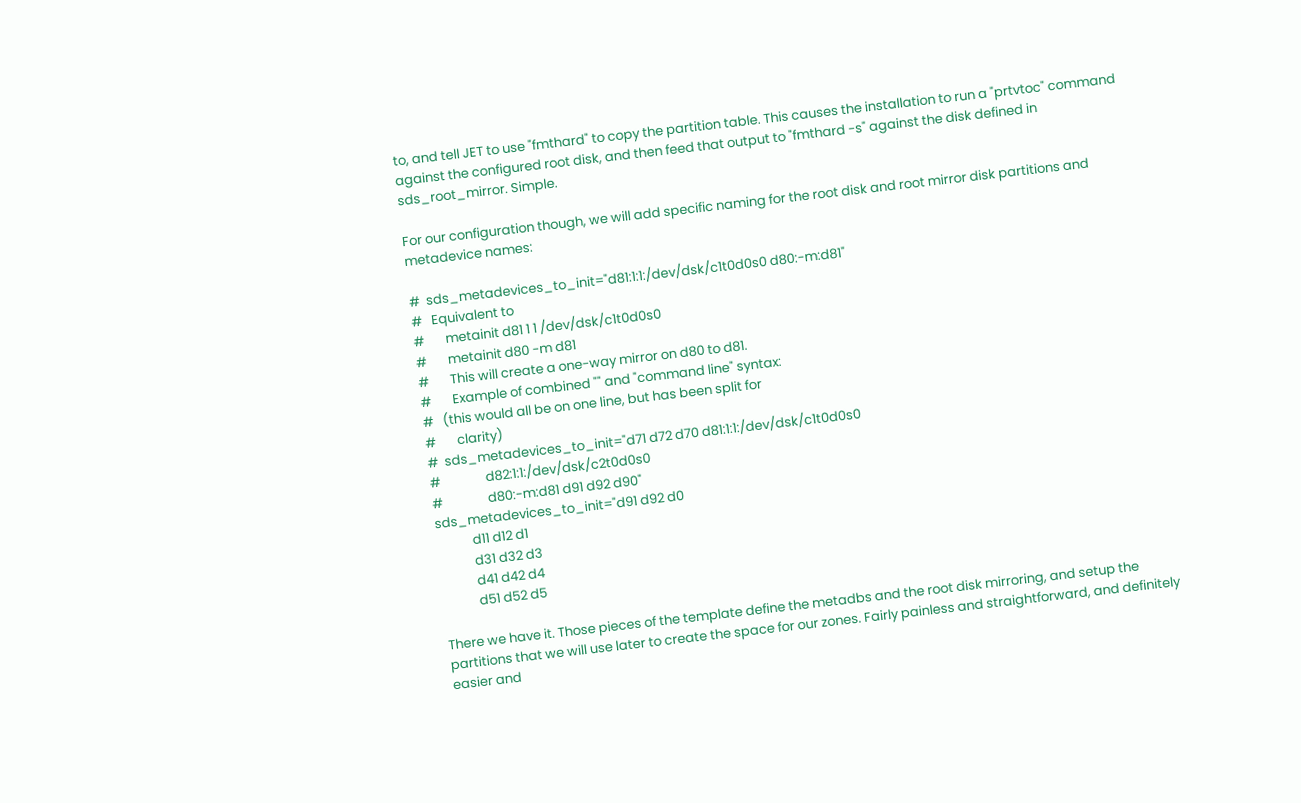to, and tell JET to use "fmthard" to copy the partition table. This causes the installation to run a "prtvtoc" command against the configured root disk, and then feed that output to "fmthard -s" against the disk defined in sds_root_mirror. Simple.

For our configuration though, we will add specific naming for the root disk and root mirror disk partitions and metadevice names:

#  sds_metadevices_to_init="d81:1:1:/dev/dsk/c1t0d0s0 d80:-m:d81"
#   Equivalent to
#       metainit d81 1 1 /dev/dsk/c1t0d0s0
#       metainit d80 -m d81
#       This will create a one-way mirror on d80 to d81.
#       Example of combined "" and "command line" syntax:
#   (this would all be on one line, but has been split for
#       clarity)
#  sds_metadevices_to_init="d71 d72 d70 d81:1:1:/dev/dsk/c1t0d0s0
#               d82:1:1:/dev/dsk/c2t0d0s0
#               d80:-m:d81 d91 d92 d90"
sds_metadevices_to_init="d91 d92 d0
            d11 d12 d1
            d31 d32 d3
            d41 d42 d4
            d51 d52 d5

There we have it. Those pieces of the template define the metadbs and the root disk mirroring, and setup the partitions that we will use later to create the space for our zones. Fairly painless and straightforward, and definitely easier and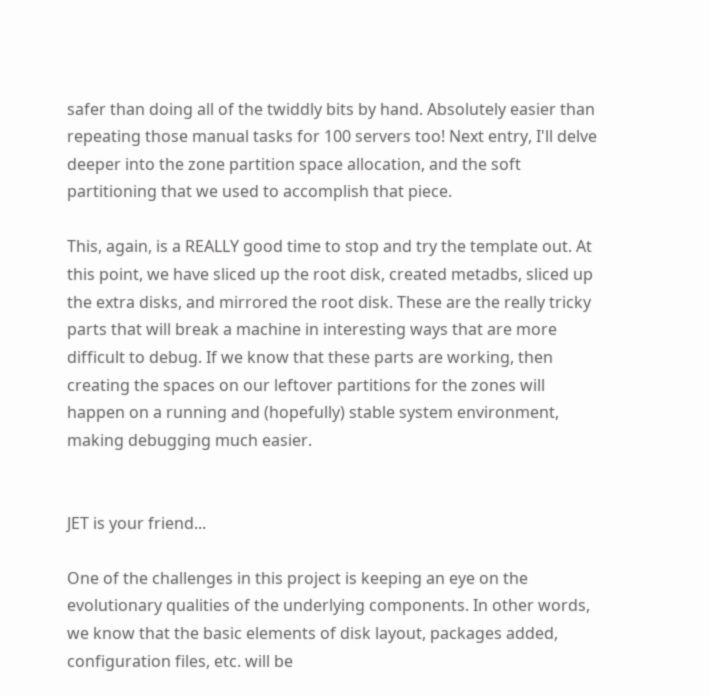safer than doing all of the twiddly bits by hand. Absolutely easier than repeating those manual tasks for 100 servers too! Next entry, I'll delve deeper into the zone partition space allocation, and the soft partitioning that we used to accomplish that piece.

This, again, is a REALLY good time to stop and try the template out. At this point, we have sliced up the root disk, created metadbs, sliced up the extra disks, and mirrored the root disk. These are the really tricky parts that will break a machine in interesting ways that are more difficult to debug. If we know that these parts are working, then creating the spaces on our leftover partitions for the zones will happen on a running and (hopefully) stable system environment, making debugging much easier.


JET is your friend...

One of the challenges in this project is keeping an eye on the evolutionary qualities of the underlying components. In other words, we know that the basic elements of disk layout, packages added, configuration files, etc. will be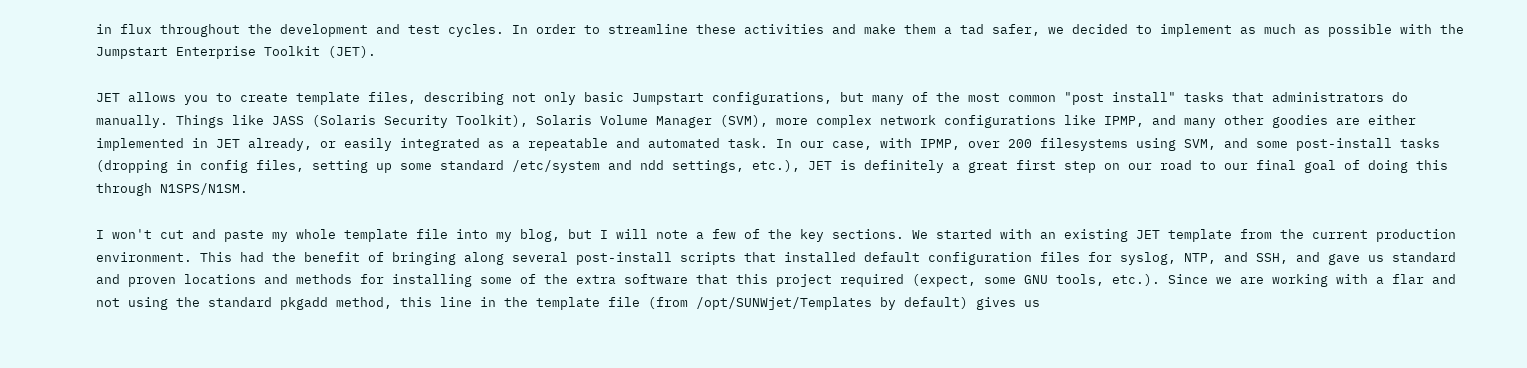in flux throughout the development and test cycles. In order to streamline these activities and make them a tad safer, we decided to implement as much as possible with the Jumpstart Enterprise Toolkit (JET).

JET allows you to create template files, describing not only basic Jumpstart configurations, but many of the most common "post install" tasks that administrators do manually. Things like JASS (Solaris Security Toolkit), Solaris Volume Manager (SVM), more complex network configurations like IPMP, and many other goodies are either implemented in JET already, or easily integrated as a repeatable and automated task. In our case, with IPMP, over 200 filesystems using SVM, and some post-install tasks (dropping in config files, setting up some standard /etc/system and ndd settings, etc.), JET is definitely a great first step on our road to our final goal of doing this through N1SPS/N1SM.

I won't cut and paste my whole template file into my blog, but I will note a few of the key sections. We started with an existing JET template from the current production environment. This had the benefit of bringing along several post-install scripts that installed default configuration files for syslog, NTP, and SSH, and gave us standard and proven locations and methods for installing some of the extra software that this project required (expect, some GNU tools, etc.). Since we are working with a flar and not using the standard pkgadd method, this line in the template file (from /opt/SUNWjet/Templates by default) gives us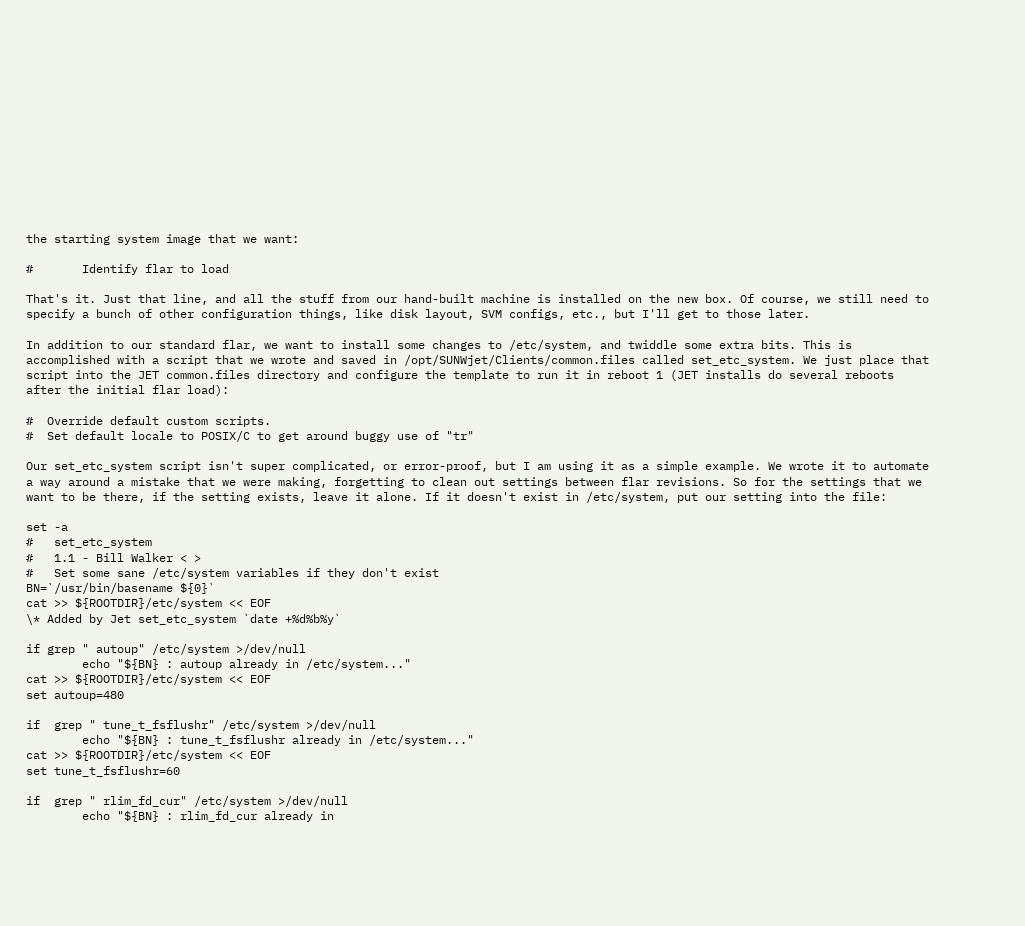the starting system image that we want:

#       Identify flar to load

That's it. Just that line, and all the stuff from our hand-built machine is installed on the new box. Of course, we still need to specify a bunch of other configuration things, like disk layout, SVM configs, etc., but I'll get to those later.

In addition to our standard flar, we want to install some changes to /etc/system, and twiddle some extra bits. This is accomplished with a script that we wrote and saved in /opt/SUNWjet/Clients/common.files called set_etc_system. We just place that script into the JET common.files directory and configure the template to run it in reboot 1 (JET installs do several reboots after the initial flar load):

#  Override default custom scripts.
#  Set default locale to POSIX/C to get around buggy use of "tr"

Our set_etc_system script isn't super complicated, or error-proof, but I am using it as a simple example. We wrote it to automate a way around a mistake that we were making, forgetting to clean out settings between flar revisions. So for the settings that we want to be there, if the setting exists, leave it alone. If it doesn't exist in /etc/system, put our setting into the file:

set -a
#   set_etc_system
#   1.1 - Bill Walker < >
#   Set some sane /etc/system variables if they don't exist
BN=`/usr/bin/basename ${0}`
cat >> ${ROOTDIR}/etc/system << EOF
\* Added by Jet set_etc_system `date +%d%b%y`

if grep " autoup" /etc/system >/dev/null
        echo "${BN} : autoup already in /etc/system..."
cat >> ${ROOTDIR}/etc/system << EOF
set autoup=480

if  grep " tune_t_fsflushr" /etc/system >/dev/null
        echo "${BN} : tune_t_fsflushr already in /etc/system..."
cat >> ${ROOTDIR}/etc/system << EOF
set tune_t_fsflushr=60

if  grep " rlim_fd_cur" /etc/system >/dev/null
        echo "${BN} : rlim_fd_cur already in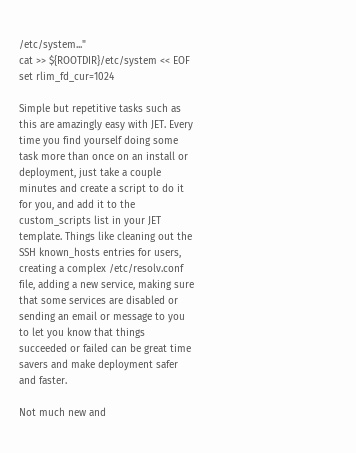/etc/system..."
cat >> ${ROOTDIR}/etc/system << EOF
set rlim_fd_cur=1024

Simple but repetitive tasks such as this are amazingly easy with JET. Every time you find yourself doing some task more than once on an install or deployment, just take a couple minutes and create a script to do it for you, and add it to the custom_scripts list in your JET template. Things like cleaning out the SSH known_hosts entries for users, creating a complex /etc/resolv.conf file, adding a new service, making sure that some services are disabled or sending an email or message to you to let you know that things succeeded or failed can be great time savers and make deployment safer and faster.

Not much new and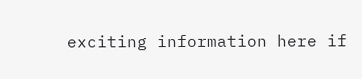exciting information here if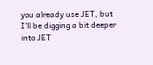you already use JET, but I'll be digging a bit deeper into JET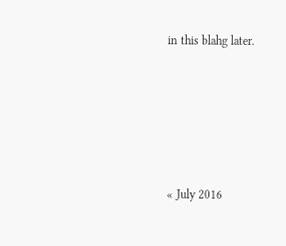in this blahg later.





« July 2016